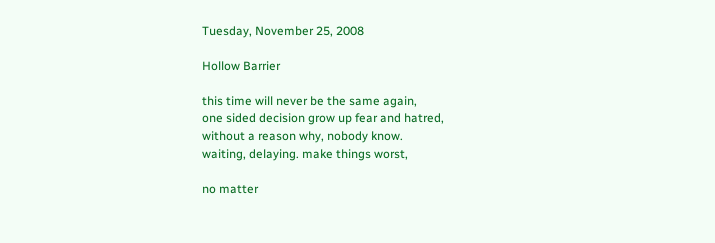Tuesday, November 25, 2008

Hollow Barrier

this time will never be the same again,
one sided decision grow up fear and hatred,
without a reason why, nobody know.
waiting, delaying. make things worst,

no matter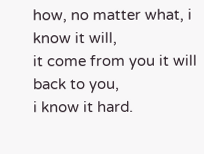how, no matter what, i know it will,
it come from you it will back to you,
i know it hard.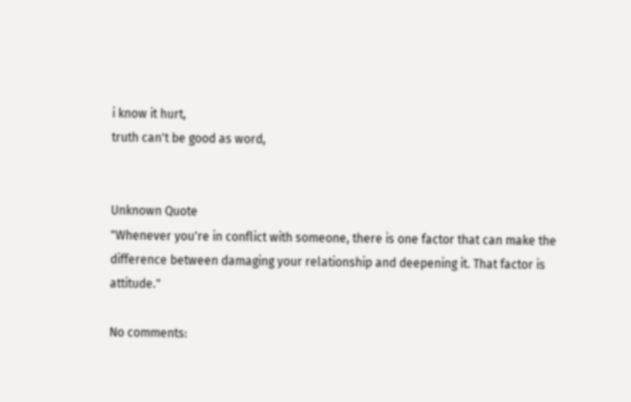i know it hurt,
truth can't be good as word,


Unknown Quote
"Whenever you're in conflict with someone, there is one factor that can make the difference between damaging your relationship and deepening it. That factor is attitude."

No comments: